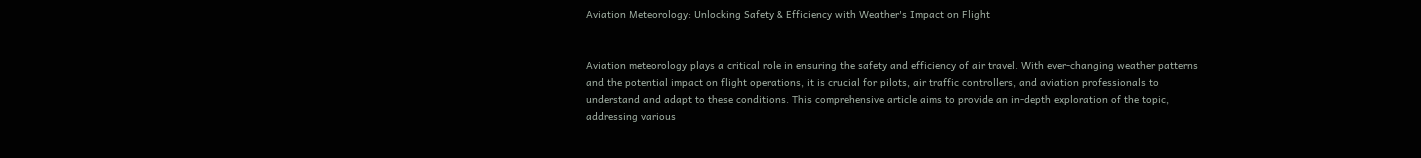Aviation Meteorology: Unlocking Safety & Efficiency with Weather's Impact on Flight


Aviation meteorology plays a critical role in ensuring the safety and efficiency of air travel. With ever-changing weather patterns and the potential impact on flight operations, it is crucial for pilots, air traffic controllers, and aviation professionals to understand and adapt to these conditions. This comprehensive article aims to provide an in-depth exploration of the topic, addressing various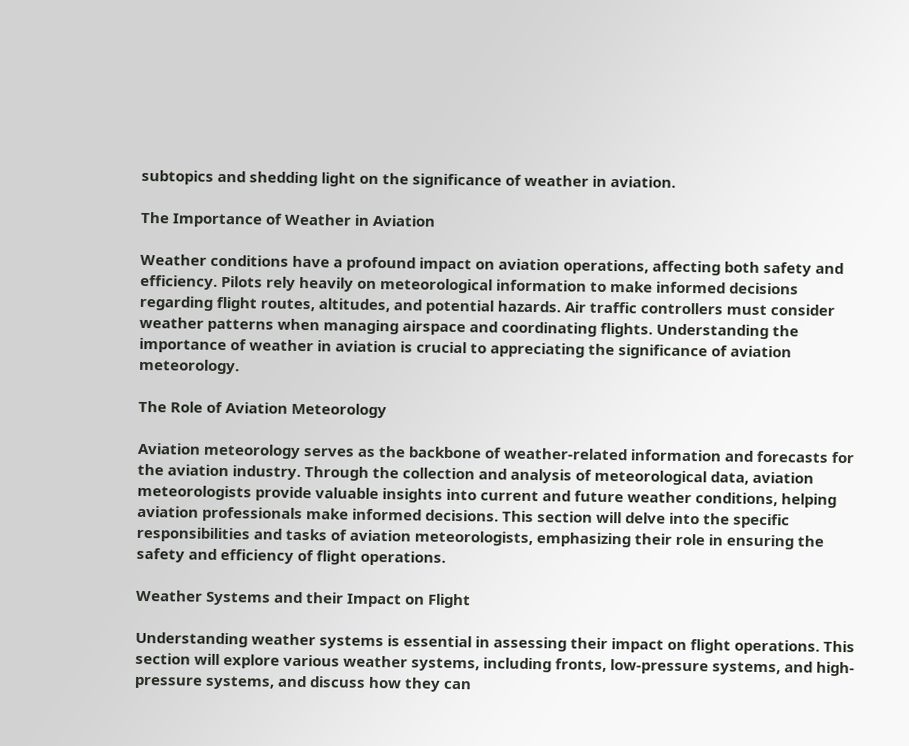subtopics and shedding light on the significance of weather in aviation.

The Importance of Weather in Aviation

Weather conditions have a profound impact on aviation operations, affecting both safety and efficiency. Pilots rely heavily on meteorological information to make informed decisions regarding flight routes, altitudes, and potential hazards. Air traffic controllers must consider weather patterns when managing airspace and coordinating flights. Understanding the importance of weather in aviation is crucial to appreciating the significance of aviation meteorology.

The Role of Aviation Meteorology

Aviation meteorology serves as the backbone of weather-related information and forecasts for the aviation industry. Through the collection and analysis of meteorological data, aviation meteorologists provide valuable insights into current and future weather conditions, helping aviation professionals make informed decisions. This section will delve into the specific responsibilities and tasks of aviation meteorologists, emphasizing their role in ensuring the safety and efficiency of flight operations.

Weather Systems and their Impact on Flight

Understanding weather systems is essential in assessing their impact on flight operations. This section will explore various weather systems, including fronts, low-pressure systems, and high-pressure systems, and discuss how they can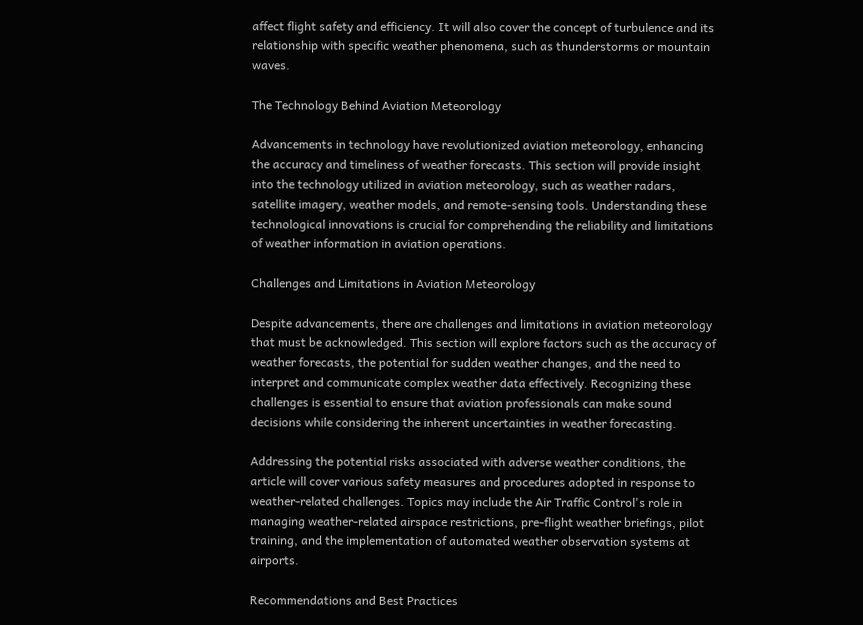affect flight safety and efficiency. It will also cover the concept of turbulence and its relationship with specific weather phenomena, such as thunderstorms or mountain waves.

The Technology Behind Aviation Meteorology

Advancements in technology have revolutionized aviation meteorology, enhancing the accuracy and timeliness of weather forecasts. This section will provide insight into the technology utilized in aviation meteorology, such as weather radars, satellite imagery, weather models, and remote-sensing tools. Understanding these technological innovations is crucial for comprehending the reliability and limitations of weather information in aviation operations.

Challenges and Limitations in Aviation Meteorology

Despite advancements, there are challenges and limitations in aviation meteorology that must be acknowledged. This section will explore factors such as the accuracy of weather forecasts, the potential for sudden weather changes, and the need to interpret and communicate complex weather data effectively. Recognizing these challenges is essential to ensure that aviation professionals can make sound decisions while considering the inherent uncertainties in weather forecasting.

Addressing the potential risks associated with adverse weather conditions, the article will cover various safety measures and procedures adopted in response to weather-related challenges. Topics may include the Air Traffic Control's role in managing weather-related airspace restrictions, pre-flight weather briefings, pilot training, and the implementation of automated weather observation systems at airports.

Recommendations and Best Practices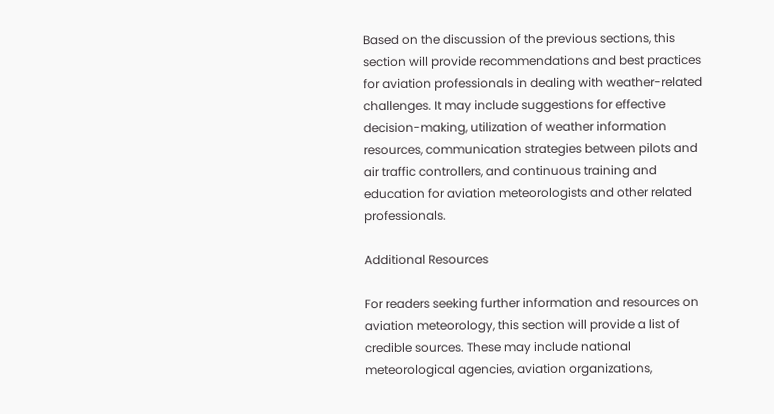Based on the discussion of the previous sections, this section will provide recommendations and best practices for aviation professionals in dealing with weather-related challenges. It may include suggestions for effective decision-making, utilization of weather information resources, communication strategies between pilots and air traffic controllers, and continuous training and education for aviation meteorologists and other related professionals.

Additional Resources

For readers seeking further information and resources on aviation meteorology, this section will provide a list of credible sources. These may include national meteorological agencies, aviation organizations,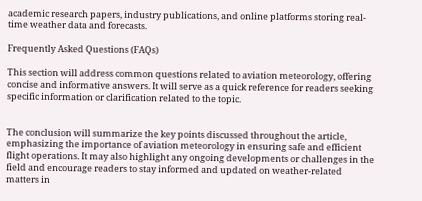academic research papers, industry publications, and online platforms storing real-time weather data and forecasts.

Frequently Asked Questions (FAQs)

This section will address common questions related to aviation meteorology, offering concise and informative answers. It will serve as a quick reference for readers seeking specific information or clarification related to the topic.


The conclusion will summarize the key points discussed throughout the article, emphasizing the importance of aviation meteorology in ensuring safe and efficient flight operations. It may also highlight any ongoing developments or challenges in the field and encourage readers to stay informed and updated on weather-related matters in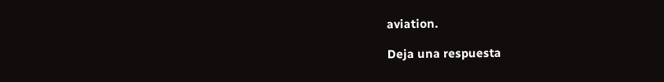aviation.

Deja una respuesta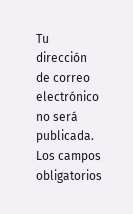Tu dirección de correo electrónico no será publicada. Los campos obligatorios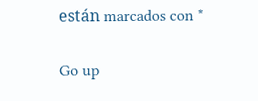están marcados con *

Go up